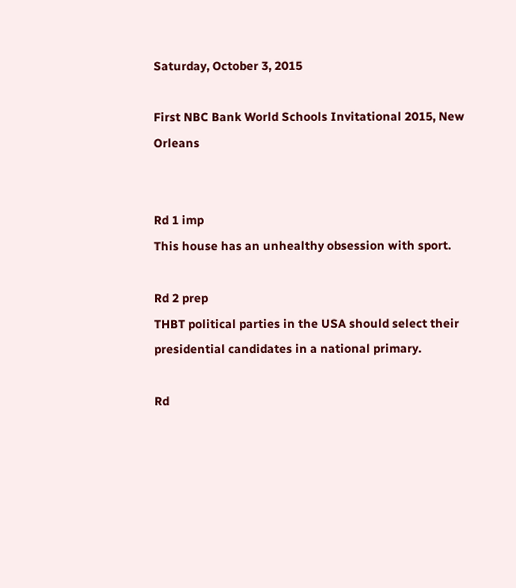Saturday, October 3, 2015

First NBC Bank World Schools Invitational 2015, New Orleans


Rd 1 imp
This house has an unhealthy obsession with sport.

Rd 2 prep
THBT political parties in the USA should select their presidential candidates in a national primary.

Rd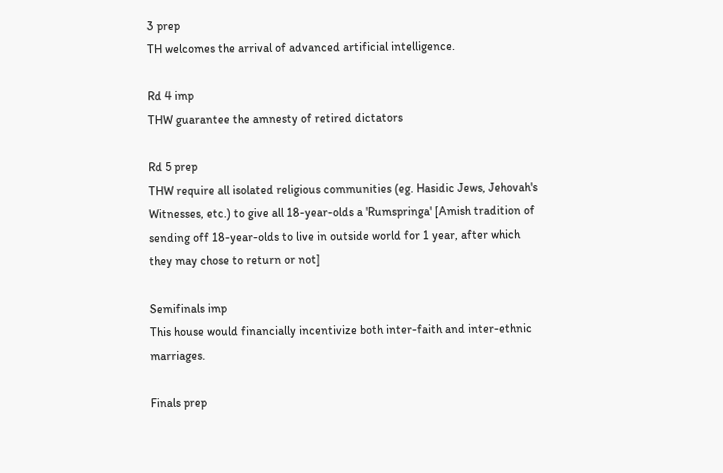3 prep
TH welcomes the arrival of advanced artificial intelligence.

Rd 4 imp
THW guarantee the amnesty of retired dictators

Rd 5 prep
THW require all isolated religious communities (eg. Hasidic Jews, Jehovah's Witnesses, etc.) to give all 18-year-olds a 'Rumspringa' [Amish tradition of sending off 18-year-olds to live in outside world for 1 year, after which they may chose to return or not]

Semifinals imp
This house would financially incentivize both inter-faith and inter-ethnic marriages.

Finals prep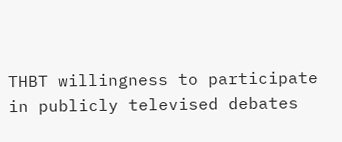THBT willingness to participate in publicly televised debates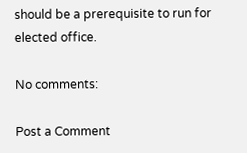should be a prerequisite to run for elected office.

No comments:

Post a Comment